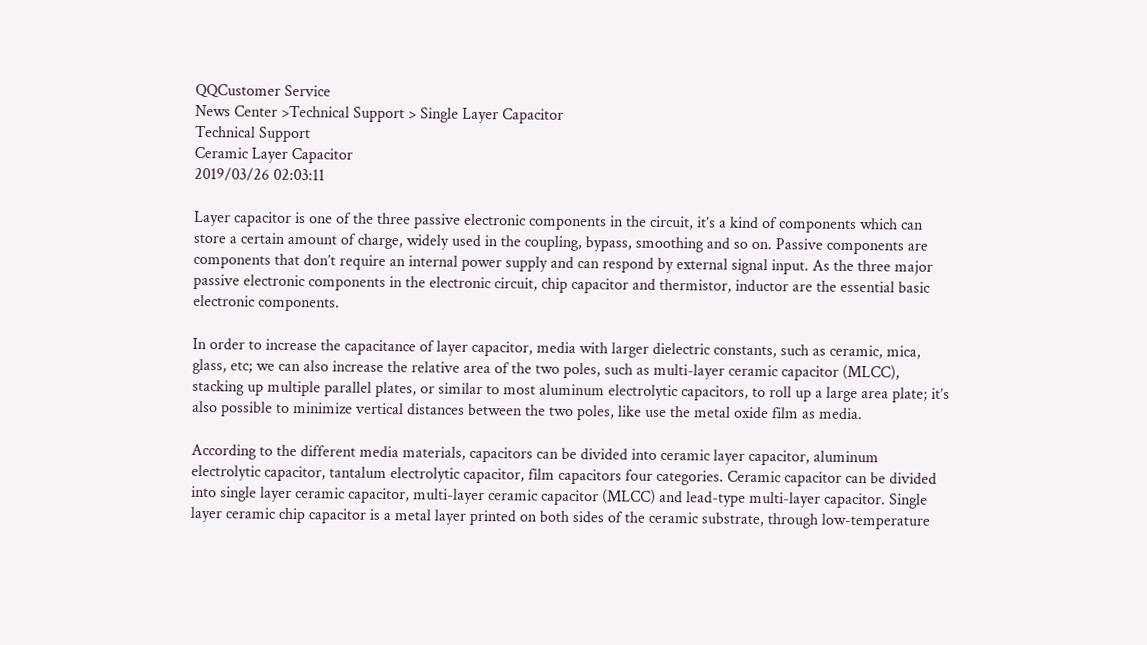QQCustomer Service
News Center >Technical Support > Single Layer Capacitor
Technical Support
Ceramic Layer Capacitor
2019/03/26 02:03:11

Layer capacitor is one of the three passive electronic components in the circuit, it’s a kind of components which can store a certain amount of charge, widely used in the coupling, bypass, smoothing and so on. Passive components are components that don’t require an internal power supply and can respond by external signal input. As the three major passive electronic components in the electronic circuit, chip capacitor and thermistor, inductor are the essential basic electronic components.

In order to increase the capacitance of layer capacitor, media with larger dielectric constants, such as ceramic, mica, glass, etc; we can also increase the relative area of the two poles, such as multi-layer ceramic capacitor (MLCC), stacking up multiple parallel plates, or similar to most aluminum electrolytic capacitors, to roll up a large area plate; it’s also possible to minimize vertical distances between the two poles, like use the metal oxide film as media.

According to the different media materials, capacitors can be divided into ceramic layer capacitor, aluminum electrolytic capacitor, tantalum electrolytic capacitor, film capacitors four categories. Ceramic capacitor can be divided into single layer ceramic capacitor, multi-layer ceramic capacitor (MLCC) and lead-type multi-layer capacitor. Single layer ceramic chip capacitor is a metal layer printed on both sides of the ceramic substrate, through low-temperature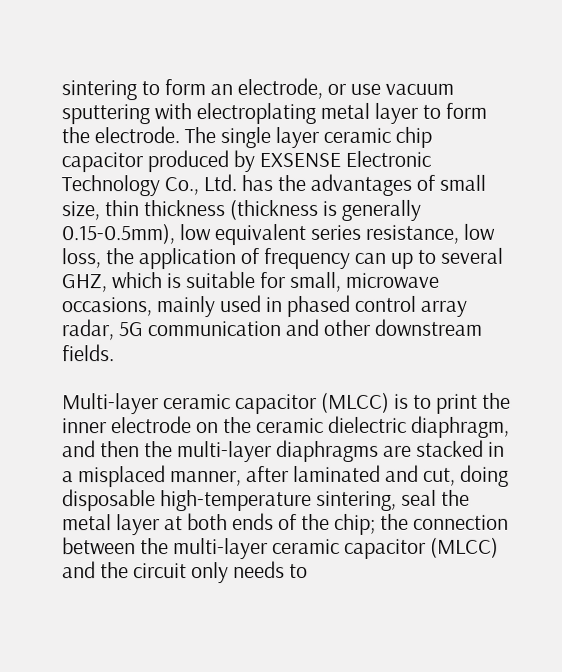sintering to form an electrode, or use vacuum sputtering with electroplating metal layer to form the electrode. The single layer ceramic chip capacitor produced by EXSENSE Electronic Technology Co., Ltd. has the advantages of small size, thin thickness (thickness is generally 0.15-0.5mm), low equivalent series resistance, low loss, the application of frequency can up to several GHZ, which is suitable for small, microwave occasions, mainly used in phased control array radar, 5G communication and other downstream fields.

Multi-layer ceramic capacitor (MLCC) is to print the inner electrode on the ceramic dielectric diaphragm, and then the multi-layer diaphragms are stacked in a misplaced manner, after laminated and cut, doing disposable high-temperature sintering, seal the metal layer at both ends of the chip; the connection between the multi-layer ceramic capacitor (MLCC) and the circuit only needs to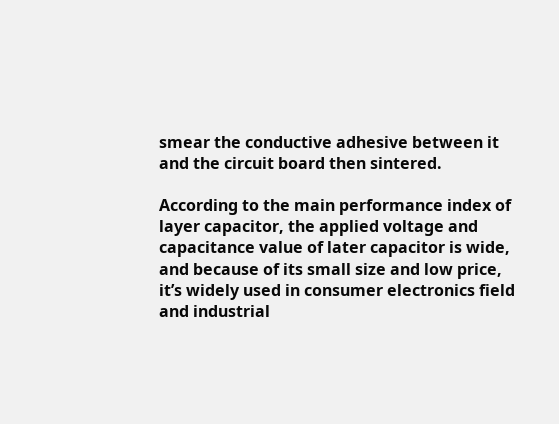smear the conductive adhesive between it and the circuit board then sintered.

According to the main performance index of layer capacitor, the applied voltage and capacitance value of later capacitor is wide, and because of its small size and low price, it’s widely used in consumer electronics field and industrial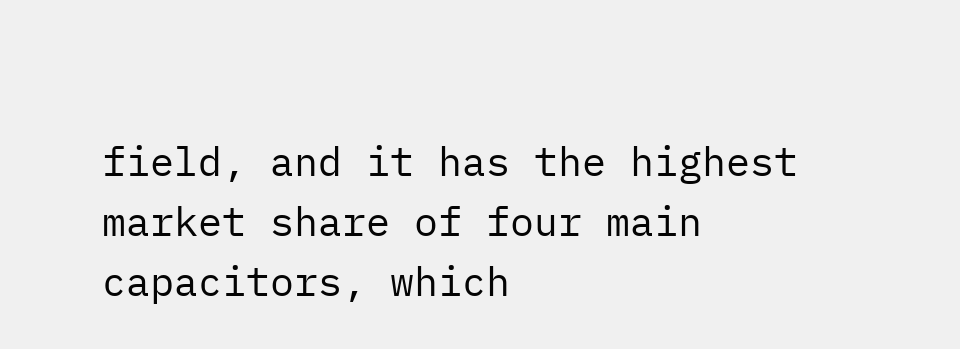field, and it has the highest market share of four main capacitors, which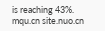is reaching 43%.
mqu.cn site.nuo.cn